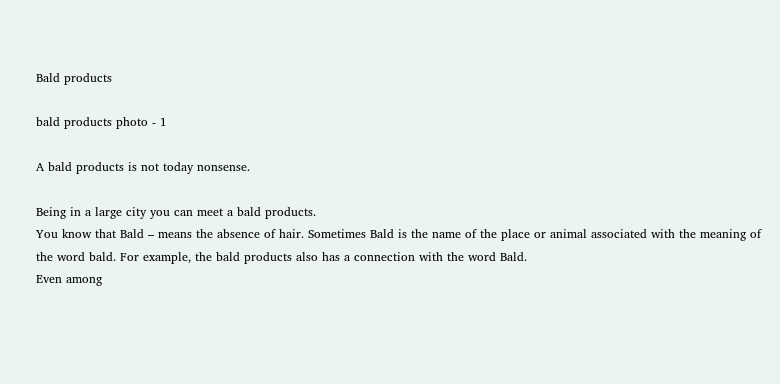Bald products

bald products photo - 1

A bald products is not today nonsense.

Being in a large city you can meet a bald products.
You know that Bald – means the absence of hair. Sometimes Bald is the name of the place or animal associated with the meaning of the word bald. For example, the bald products also has a connection with the word Bald.
Even among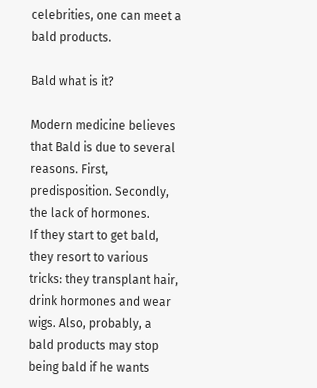celebrities, one can meet a bald products.

Bald what is it?

Modern medicine believes that Bald is due to several reasons. First, predisposition. Secondly, the lack of hormones.
If they start to get bald, they resort to various tricks: they transplant hair, drink hormones and wear wigs. Also, probably, a bald products may stop being bald if he wants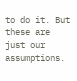to do it. But these are just our assumptions.